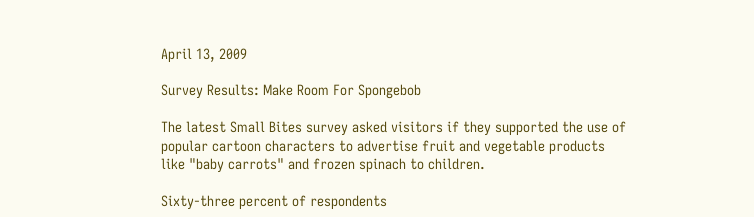April 13, 2009

Survey Results: Make Room For Spongebob

The latest Small Bites survey asked visitors if they supported the use of popular cartoon characters to advertise fruit and vegetable products like "baby carrots" and frozen spinach to children.

Sixty-three percent of respondents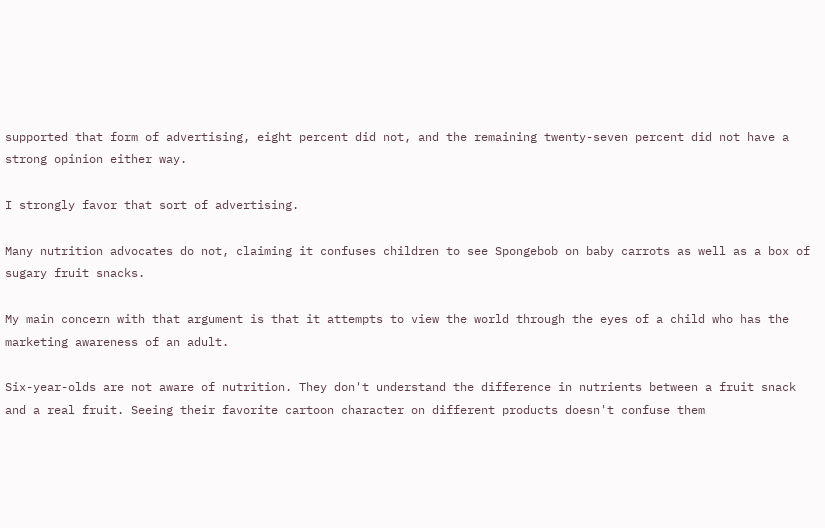supported that form of advertising, eight percent did not, and the remaining twenty-seven percent did not have a strong opinion either way.

I strongly favor that sort of advertising.

Many nutrition advocates do not, claiming it confuses children to see Spongebob on baby carrots as well as a box of sugary fruit snacks.

My main concern with that argument is that it attempts to view the world through the eyes of a child who has the marketing awareness of an adult.

Six-year-olds are not aware of nutrition. They don't understand the difference in nutrients between a fruit snack and a real fruit. Seeing their favorite cartoon character on different products doesn't confuse them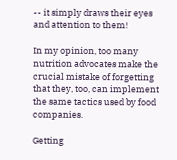-- it simply draws their eyes and attention to them!

In my opinion, too many nutrition advocates make the crucial mistake of forgetting that they, too, can implement the same tactics used by food companies.

Getting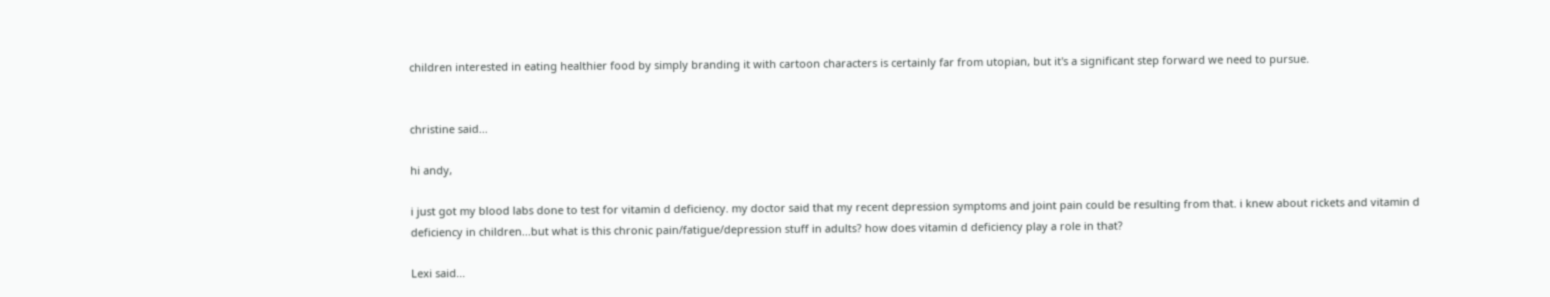children interested in eating healthier food by simply branding it with cartoon characters is certainly far from utopian, but it's a significant step forward we need to pursue.


christine said...

hi andy,

i just got my blood labs done to test for vitamin d deficiency. my doctor said that my recent depression symptoms and joint pain could be resulting from that. i knew about rickets and vitamin d deficiency in children...but what is this chronic pain/fatigue/depression stuff in adults? how does vitamin d deficiency play a role in that?

Lexi said...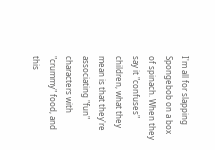I'm all for slapping Spongebob on a box of spinach. When they say it "confuses" children, what they mean is that they're associating "fun" characters with "crummy" food, and this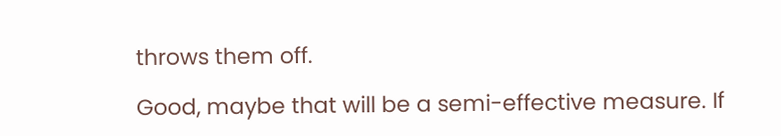throws them off.

Good, maybe that will be a semi-effective measure. If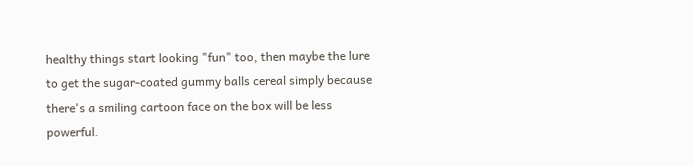healthy things start looking "fun" too, then maybe the lure to get the sugar-coated gummy balls cereal simply because there's a smiling cartoon face on the box will be less powerful.